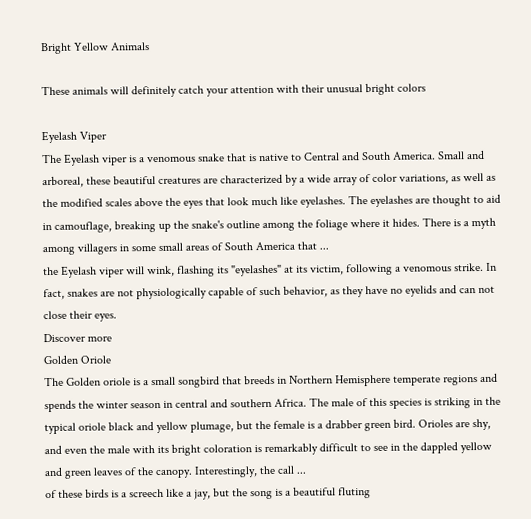Bright Yellow Animals

These animals will definitely catch your attention with their unusual bright colors

Eyelash Viper
The Eyelash viper is a venomous snake that is native to Central and South America. Small and arboreal, these beautiful creatures are characterized by a wide array of color variations, as well as the modified scales above the eyes that look much like eyelashes. The eyelashes are thought to aid in camouflage, breaking up the snake's outline among the foliage where it hides. There is a myth among villagers in some small areas of South America that ...
the Eyelash viper will wink, flashing its "eyelashes" at its victim, following a venomous strike. In fact, snakes are not physiologically capable of such behavior, as they have no eyelids and can not close their eyes.
Discover more
Golden Oriole
The Golden oriole is a small songbird that breeds in Northern Hemisphere temperate regions and spends the winter season in central and southern Africa. The male of this species is striking in the typical oriole black and yellow plumage, but the female is a drabber green bird. Orioles are shy, and even the male with its bright coloration is remarkably difficult to see in the dappled yellow and green leaves of the canopy. Interestingly, the call ...
of these birds is a screech like a jay, but the song is a beautiful fluting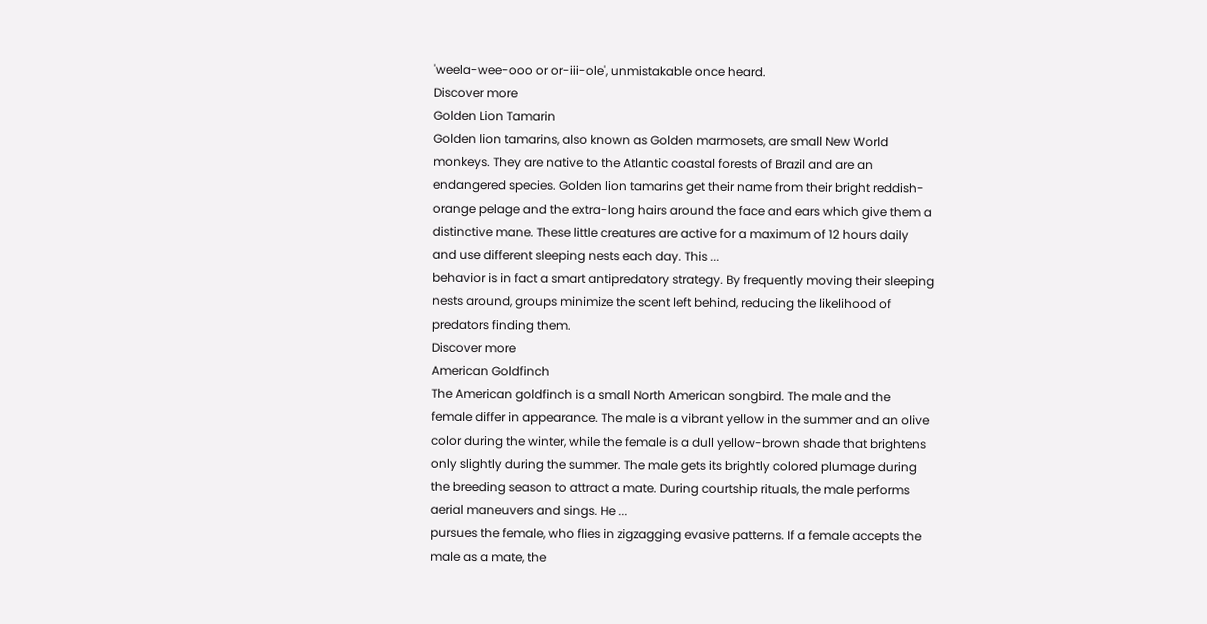'weela-wee-ooo or or-iii-ole', unmistakable once heard.
Discover more
Golden Lion Tamarin
Golden lion tamarins, also known as Golden marmosets, are small New World monkeys. They are native to the Atlantic coastal forests of Brazil and are an endangered species. Golden lion tamarins get their name from their bright reddish-orange pelage and the extra-long hairs around the face and ears which give them a distinctive mane. These little creatures are active for a maximum of 12 hours daily and use different sleeping nests each day. This ...
behavior is in fact a smart antipredatory strategy. By frequently moving their sleeping nests around, groups minimize the scent left behind, reducing the likelihood of predators finding them.
Discover more
American Goldfinch
The American goldfinch is a small North American songbird. The male and the female differ in appearance. The male is a vibrant yellow in the summer and an olive color during the winter, while the female is a dull yellow-brown shade that brightens only slightly during the summer. The male gets its brightly colored plumage during the breeding season to attract a mate. During courtship rituals, the male performs aerial maneuvers and sings. He ...
pursues the female, who flies in zigzagging evasive patterns. If a female accepts the male as a mate, the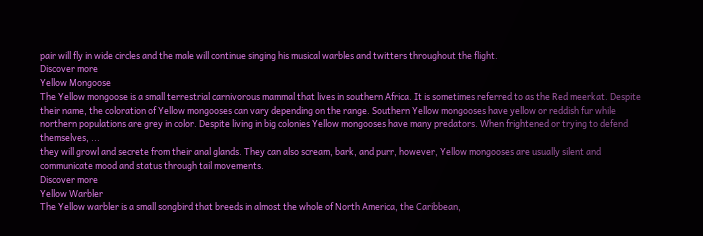pair will fly in wide circles and the male will continue singing his musical warbles and twitters throughout the flight.
Discover more
Yellow Mongoose
The Yellow mongoose is a small terrestrial carnivorous mammal that lives in southern Africa. It is sometimes referred to as the Red meerkat. Despite their name, the coloration of Yellow mongooses can vary depending on the range. Southern Yellow mongooses have yellow or reddish fur while northern populations are grey in color. Despite living in big colonies Yellow mongooses have many predators. When frightened or trying to defend themselves, ...
they will growl and secrete from their anal glands. They can also scream, bark, and purr, however, Yellow mongooses are usually silent and communicate mood and status through tail movements.
Discover more
Yellow Warbler
The Yellow warbler is a small songbird that breeds in almost the whole of North America, the Caribbean,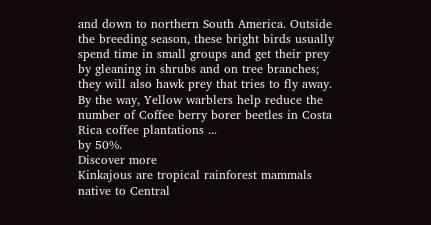and down to northern South America. Outside the breeding season, these bright birds usually spend time in small groups and get their prey by gleaning in shrubs and on tree branches; they will also hawk prey that tries to fly away. By the way, Yellow warblers help reduce the number of Coffee berry borer beetles in Costa Rica coffee plantations ...
by 50%.
Discover more
Kinkajous are tropical rainforest mammals native to Central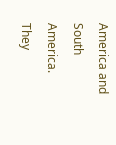America and South America. They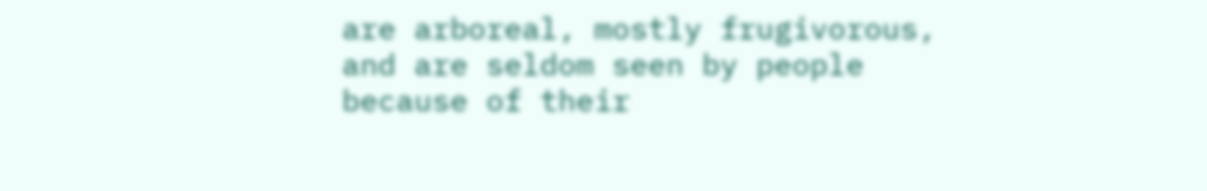are arboreal, mostly frugivorous, and are seldom seen by people because of their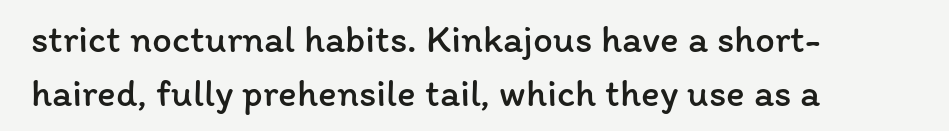strict nocturnal habits. Kinkajous have a short-haired, fully prehensile tail, which they use as a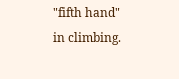"fifth hand" in climbing.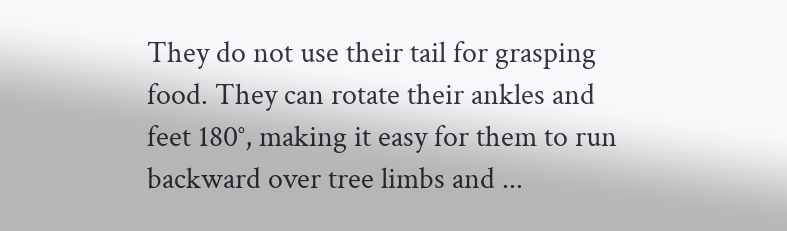They do not use their tail for grasping food. They can rotate their ankles and feet 180°, making it easy for them to run backward over tree limbs and ...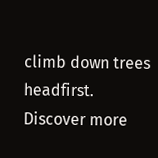climb down trees headfirst.
Discover more